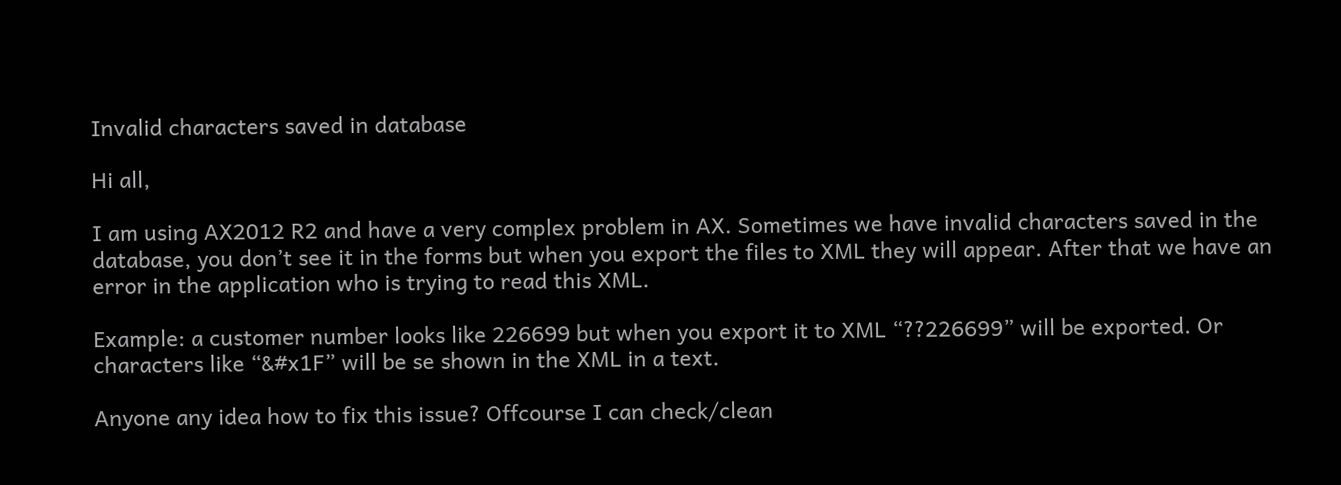Invalid characters saved in database

Hi all,

I am using AX2012 R2 and have a very complex problem in AX. Sometimes we have invalid characters saved in the database, you don’t see it in the forms but when you export the files to XML they will appear. After that we have an error in the application who is trying to read this XML.

Example: a customer number looks like 226699 but when you export it to XML “??226699” will be exported. Or characters like “&#x1F” will be se shown in the XML in a text.

Anyone any idea how to fix this issue? Offcourse I can check/clean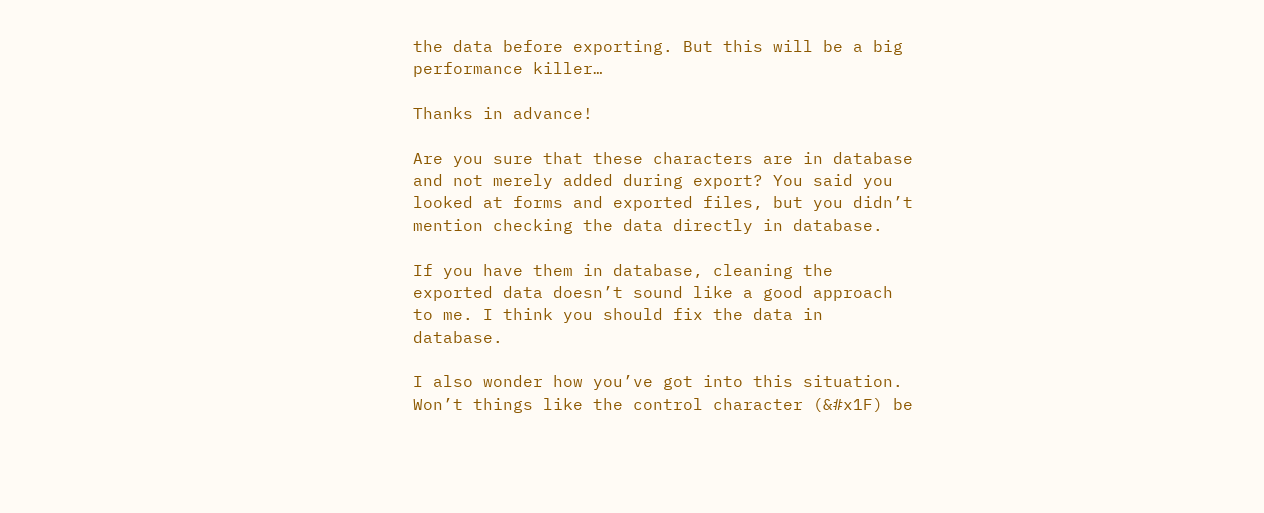the data before exporting. But this will be a big performance killer…

Thanks in advance!

Are you sure that these characters are in database and not merely added during export? You said you looked at forms and exported files, but you didn’t mention checking the data directly in database.

If you have them in database, cleaning the exported data doesn’t sound like a good approach to me. I think you should fix the data in database.

I also wonder how you’ve got into this situation. Won’t things like the control character (&#x1F) be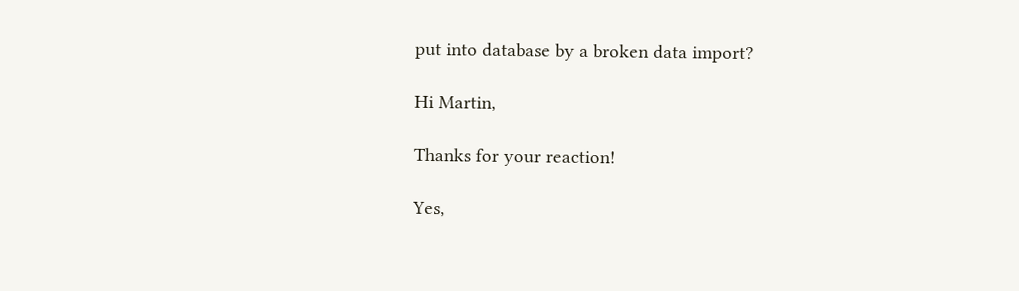put into database by a broken data import?

Hi Martin,

Thanks for your reaction!

Yes,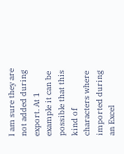I am sure they are not added during export. At 1 example it can be possible that this kind of characters where imported during an Excel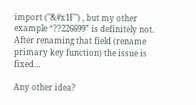import ("&#x1F") , but my other example “??226699” is definitely not. After renaming that field (rename primary key function) the issue is fixed…

Any other idea?